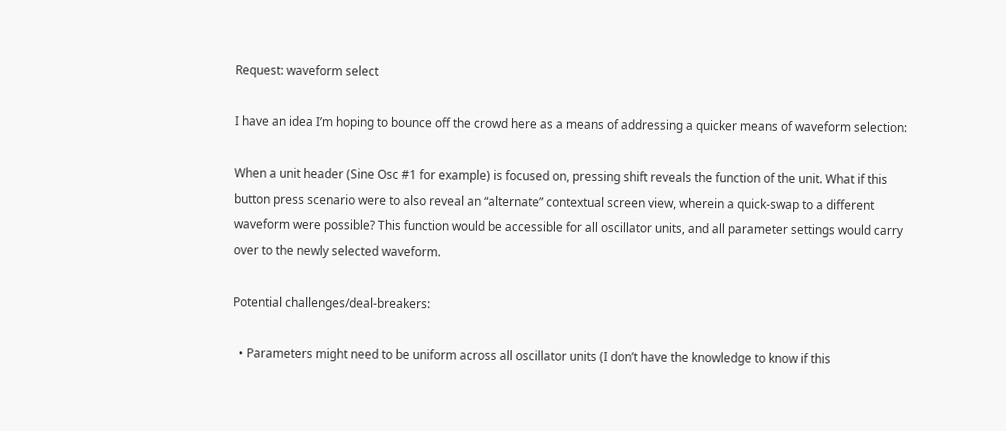Request: waveform select

I have an idea I’m hoping to bounce off the crowd here as a means of addressing a quicker means of waveform selection:

When a unit header (Sine Osc #1 for example) is focused on, pressing shift reveals the function of the unit. What if this button press scenario were to also reveal an “alternate” contextual screen view, wherein a quick-swap to a different waveform were possible? This function would be accessible for all oscillator units, and all parameter settings would carry over to the newly selected waveform.

Potential challenges/deal-breakers:

  • Parameters might need to be uniform across all oscillator units (I don’t have the knowledge to know if this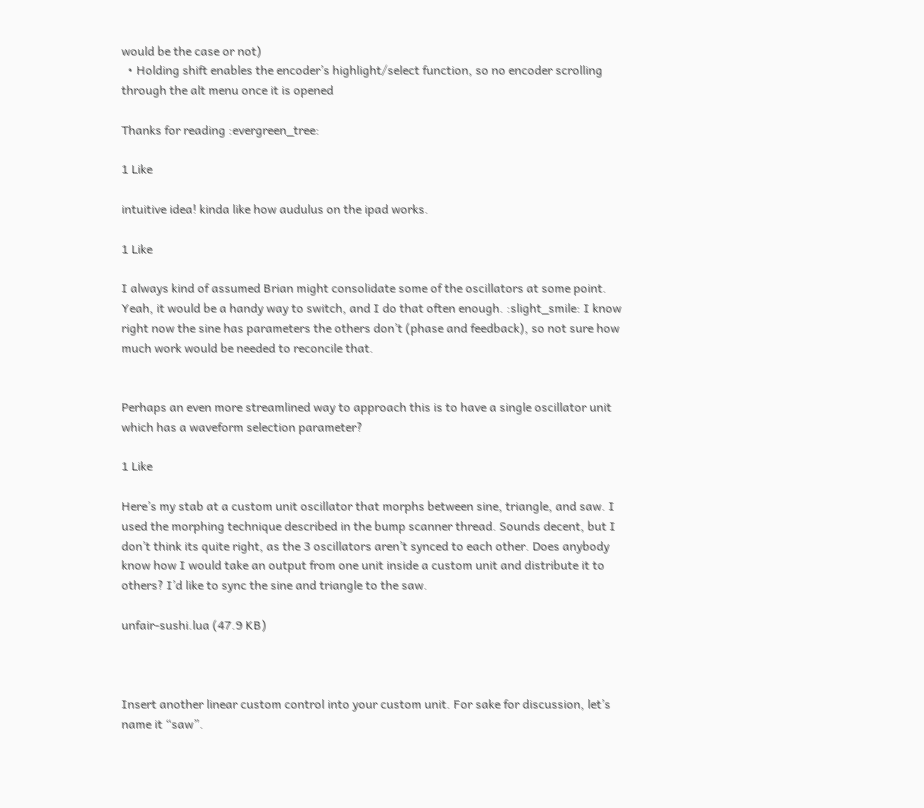would be the case or not)
  • Holding shift enables the encoder’s highlight/select function, so no encoder scrolling through the alt menu once it is opened

Thanks for reading :evergreen_tree:

1 Like

intuitive idea! kinda like how audulus on the ipad works.

1 Like

I always kind of assumed Brian might consolidate some of the oscillators at some point. Yeah, it would be a handy way to switch, and I do that often enough. :slight_smile: I know right now the sine has parameters the others don’t (phase and feedback), so not sure how much work would be needed to reconcile that.


Perhaps an even more streamlined way to approach this is to have a single oscillator unit which has a waveform selection parameter?

1 Like

Here’s my stab at a custom unit oscillator that morphs between sine, triangle, and saw. I used the morphing technique described in the bump scanner thread. Sounds decent, but I don’t think its quite right, as the 3 oscillators aren’t synced to each other. Does anybody know how I would take an output from one unit inside a custom unit and distribute it to others? I’d like to sync the sine and triangle to the saw.

unfair-sushi.lua (47.9 KB)



Insert another linear custom control into your custom unit. For sake for discussion, let’s name it “saw”.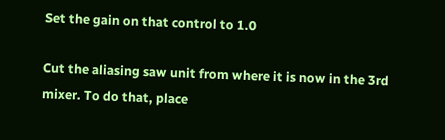Set the gain on that control to 1.0

Cut the aliasing saw unit from where it is now in the 3rd mixer. To do that, place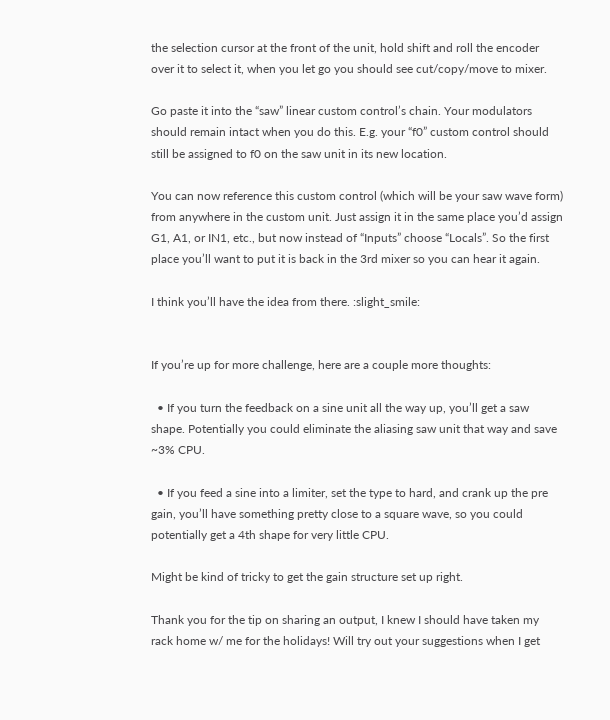the selection cursor at the front of the unit, hold shift and roll the encoder over it to select it, when you let go you should see cut/copy/move to mixer.

Go paste it into the “saw” linear custom control’s chain. Your modulators should remain intact when you do this. E.g. your “f0” custom control should still be assigned to f0 on the saw unit in its new location.

You can now reference this custom control (which will be your saw wave form) from anywhere in the custom unit. Just assign it in the same place you’d assign G1, A1, or IN1, etc., but now instead of “Inputs” choose “Locals”. So the first place you’ll want to put it is back in the 3rd mixer so you can hear it again.

I think you’ll have the idea from there. :slight_smile:


If you’re up for more challenge, here are a couple more thoughts:

  • If you turn the feedback on a sine unit all the way up, you’ll get a saw shape. Potentially you could eliminate the aliasing saw unit that way and save ~3% CPU.

  • If you feed a sine into a limiter, set the type to hard, and crank up the pre gain, you’ll have something pretty close to a square wave, so you could potentially get a 4th shape for very little CPU.

Might be kind of tricky to get the gain structure set up right.

Thank you for the tip on sharing an output, I knew I should have taken my rack home w/ me for the holidays! Will try out your suggestions when I get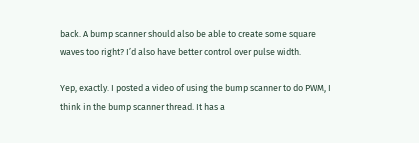back. A bump scanner should also be able to create some square waves too right? I’d also have better control over pulse width.

Yep, exactly. I posted a video of using the bump scanner to do PWM, I think in the bump scanner thread. It has a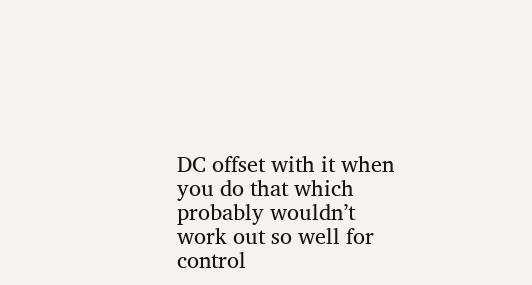DC offset with it when you do that which probably wouldn’t work out so well for control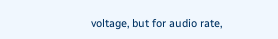voltage, but for audio rate,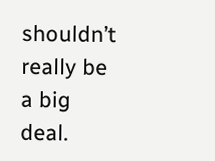shouldn’t really be a big deal.